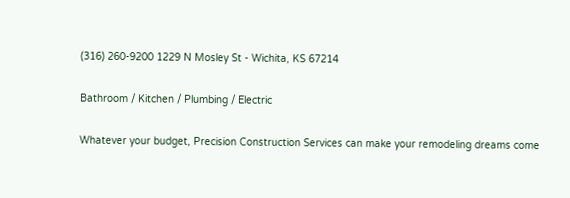(316) 260-9200 1229 N Mosley St - Wichita, KS 67214

Bathroom / Kitchen / Plumbing / Electric

Whatever your budget, Precision Construction Services can make your remodeling dreams come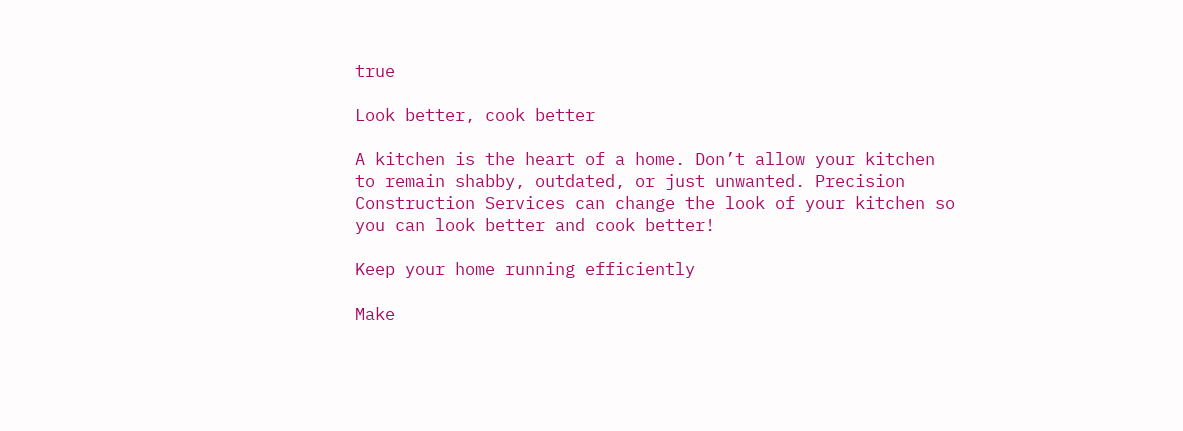true

Look better, cook better

A kitchen is the heart of a home. Don’t allow your kitchen to remain shabby, outdated, or just unwanted. Precision Construction Services can change the look of your kitchen so you can look better and cook better!

Keep your home running efficiently

Make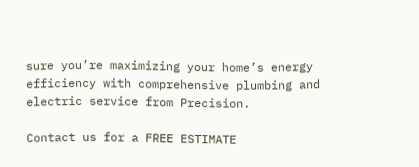sure you’re maximizing your home’s energy efficiency with comprehensive plumbing and electric service from Precision.

Contact us for a FREE ESTIMATE